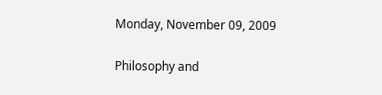Monday, November 09, 2009

Philosophy and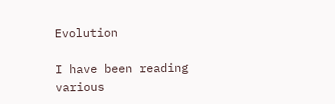Evolution

I have been reading various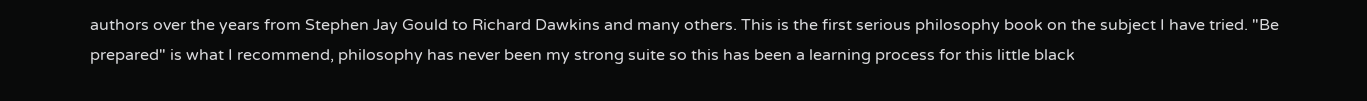authors over the years from Stephen Jay Gould to Richard Dawkins and many others. This is the first serious philosophy book on the subject I have tried. "Be prepared" is what I recommend, philosophy has never been my strong suite so this has been a learning process for this little black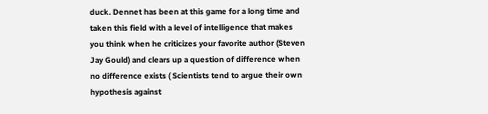duck. Dennet has been at this game for a long time and taken this field with a level of intelligence that makes you think when he criticizes your favorite author (Steven Jay Gould) and clears up a question of difference when no difference exists ( Scientists tend to argue their own hypothesis against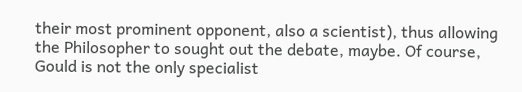their most prominent opponent, also a scientist), thus allowing the Philosopher to sought out the debate, maybe. Of course, Gould is not the only specialist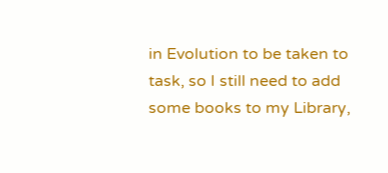in Evolution to be taken to task, so I still need to add some books to my Library,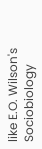like E.O. Wilson's Sociobiology